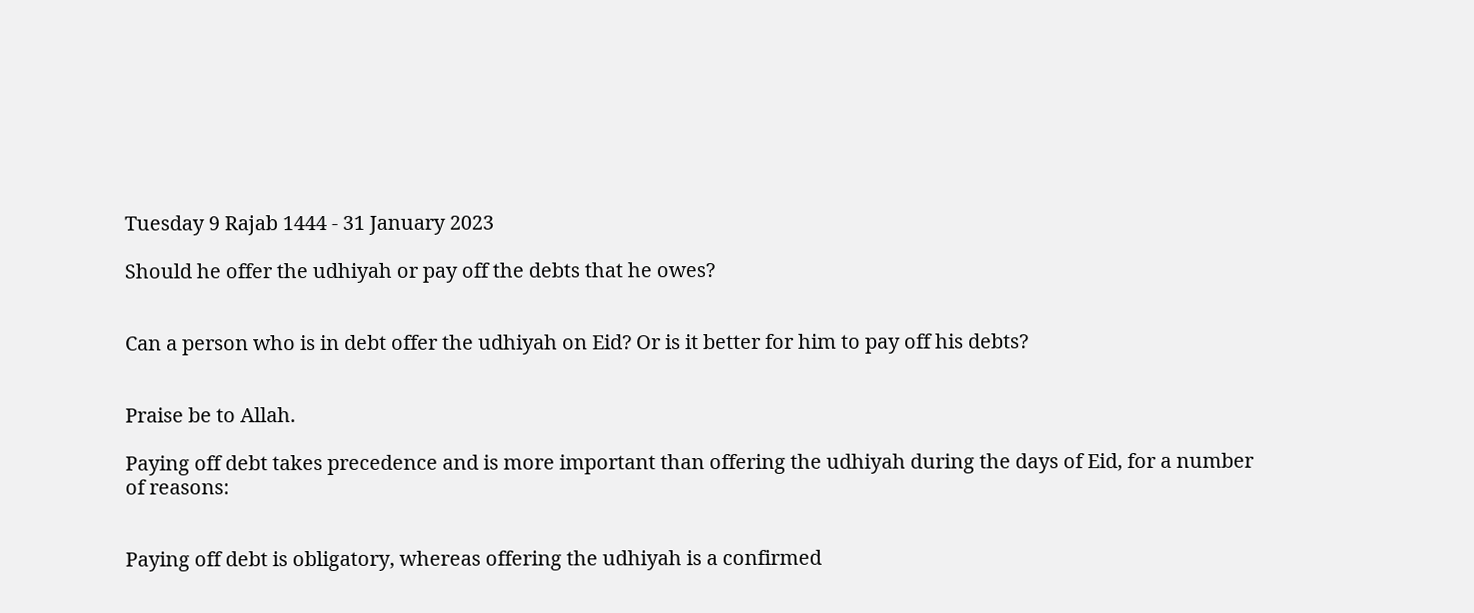Tuesday 9 Rajab 1444 - 31 January 2023

Should he offer the udhiyah or pay off the debts that he owes?


Can a person who is in debt offer the udhiyah on Eid? Or is it better for him to pay off his debts?


Praise be to Allah.

Paying off debt takes precedence and is more important than offering the udhiyah during the days of Eid, for a number of reasons:


Paying off debt is obligatory, whereas offering the udhiyah is a confirmed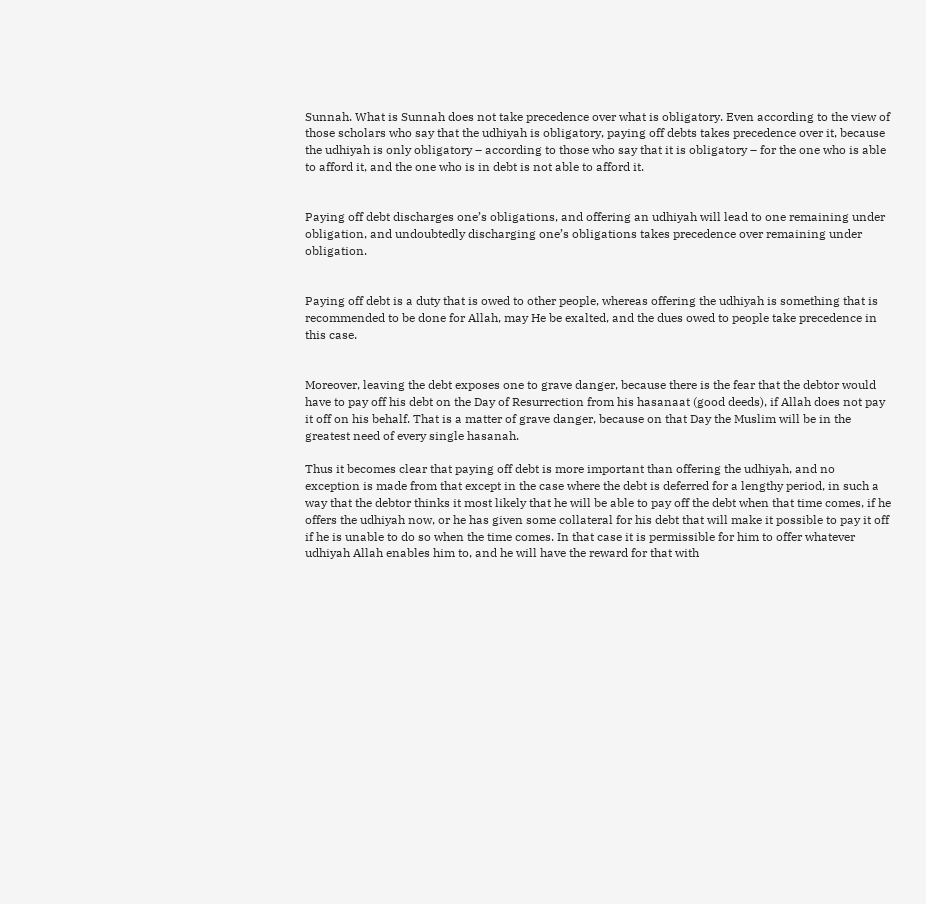Sunnah. What is Sunnah does not take precedence over what is obligatory. Even according to the view of those scholars who say that the udhiyah is obligatory, paying off debts takes precedence over it, because the udhiyah is only obligatory – according to those who say that it is obligatory – for the one who is able to afford it, and the one who is in debt is not able to afford it.


Paying off debt discharges one’s obligations, and offering an udhiyah will lead to one remaining under obligation, and undoubtedly discharging one’s obligations takes precedence over remaining under obligation.


Paying off debt is a duty that is owed to other people, whereas offering the udhiyah is something that is recommended to be done for Allah, may He be exalted, and the dues owed to people take precedence in this case.


Moreover, leaving the debt exposes one to grave danger, because there is the fear that the debtor would have to pay off his debt on the Day of Resurrection from his hasanaat (good deeds), if Allah does not pay it off on his behalf. That is a matter of grave danger, because on that Day the Muslim will be in the greatest need of every single hasanah.

Thus it becomes clear that paying off debt is more important than offering the udhiyah, and no exception is made from that except in the case where the debt is deferred for a lengthy period, in such a way that the debtor thinks it most likely that he will be able to pay off the debt when that time comes, if he offers the udhiyah now, or he has given some collateral for his debt that will make it possible to pay it off if he is unable to do so when the time comes. In that case it is permissible for him to offer whatever udhiyah Allah enables him to, and he will have the reward for that with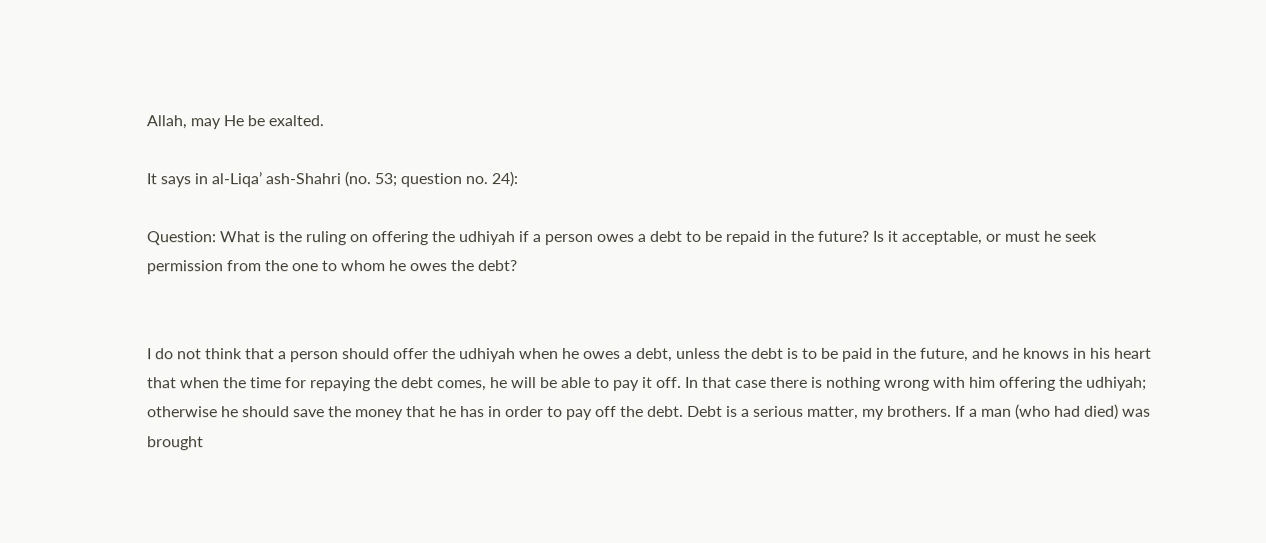Allah, may He be exalted.

It says in al-Liqa’ ash-Shahri (no. 53; question no. 24):

Question: What is the ruling on offering the udhiyah if a person owes a debt to be repaid in the future? Is it acceptable, or must he seek permission from the one to whom he owes the debt?


I do not think that a person should offer the udhiyah when he owes a debt, unless the debt is to be paid in the future, and he knows in his heart that when the time for repaying the debt comes, he will be able to pay it off. In that case there is nothing wrong with him offering the udhiyah; otherwise he should save the money that he has in order to pay off the debt. Debt is a serious matter, my brothers. If a man (who had died) was brought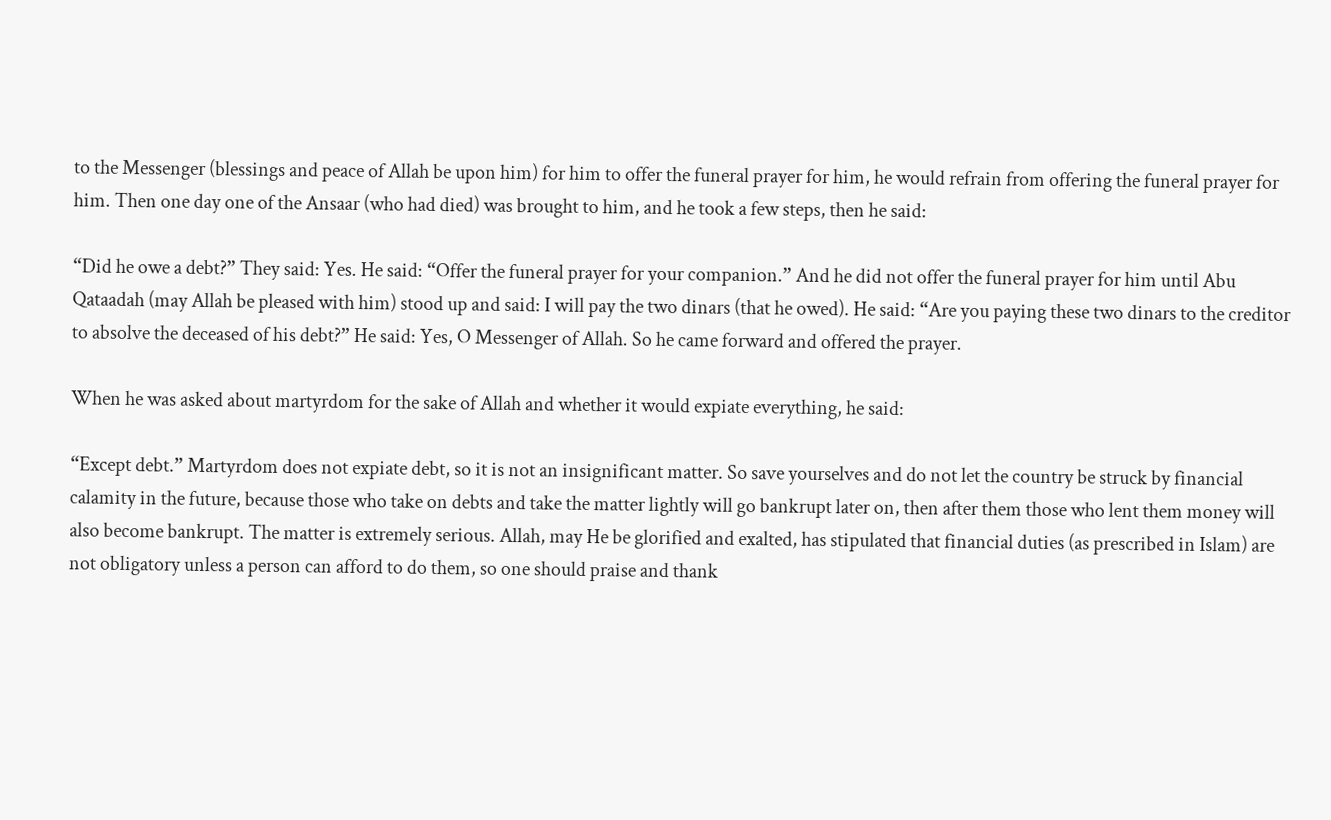to the Messenger (blessings and peace of Allah be upon him) for him to offer the funeral prayer for him, he would refrain from offering the funeral prayer for him. Then one day one of the Ansaar (who had died) was brought to him, and he took a few steps, then he said:

“Did he owe a debt?” They said: Yes. He said: “Offer the funeral prayer for your companion.” And he did not offer the funeral prayer for him until Abu Qataadah (may Allah be pleased with him) stood up and said: I will pay the two dinars (that he owed). He said: “Are you paying these two dinars to the creditor to absolve the deceased of his debt?” He said: Yes, O Messenger of Allah. So he came forward and offered the prayer.

When he was asked about martyrdom for the sake of Allah and whether it would expiate everything, he said:

“Except debt.” Martyrdom does not expiate debt, so it is not an insignificant matter. So save yourselves and do not let the country be struck by financial calamity in the future, because those who take on debts and take the matter lightly will go bankrupt later on, then after them those who lent them money will also become bankrupt. The matter is extremely serious. Allah, may He be glorified and exalted, has stipulated that financial duties (as prescribed in Islam) are not obligatory unless a person can afford to do them, so one should praise and thank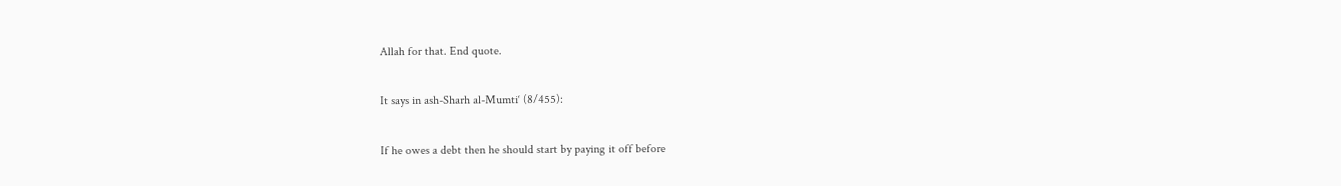Allah for that. End quote.

It says in ash-Sharh al-Mumti‘ (8/455):

If he owes a debt then he should start by paying it off before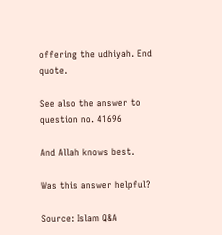offering the udhiyah. End quote.

See also the answer to question no. 41696

And Allah knows best.

Was this answer helpful?

Source: Islam Q&A